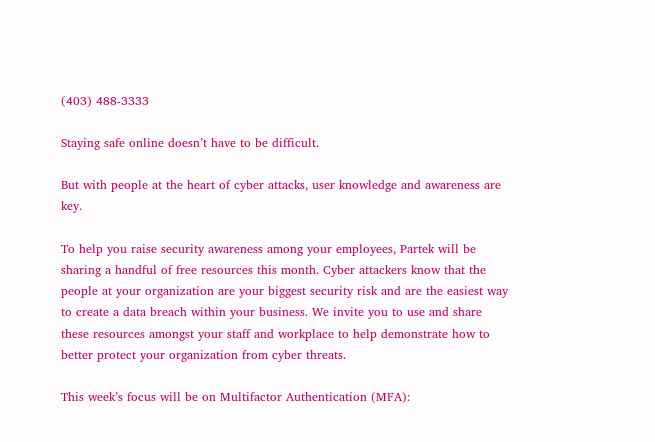(403) 488-3333

Staying safe online doesn’t have to be difficult.

But with people at the heart of cyber attacks, user knowledge and awareness are key.

To help you raise security awareness among your employees, Partek will be sharing a handful of free resources this month. Cyber attackers know that the people at your organization are your biggest security risk and are the easiest way to create a data breach within your business. We invite you to use and share these resources amongst your staff and workplace to help demonstrate how to better protect your organization from cyber threats.

This week’s focus will be on Multifactor Authentication (MFA):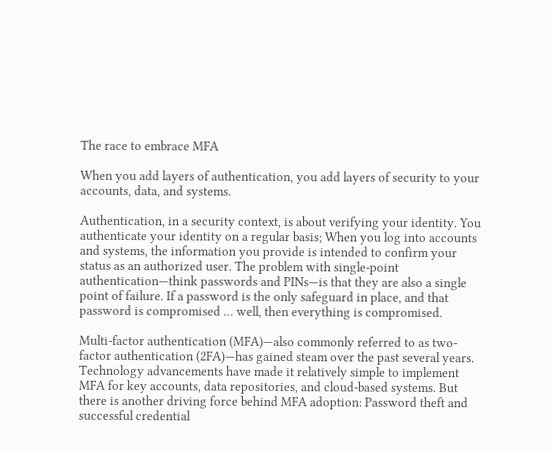The race to embrace MFA

When you add layers of authentication, you add layers of security to your accounts, data, and systems.

Authentication, in a security context, is about verifying your identity. You authenticate your identity on a regular basis; When you log into accounts and systems, the information you provide is intended to confirm your status as an authorized user. The problem with single-point authentication—think passwords and PINs—is that they are also a single point of failure. If a password is the only safeguard in place, and that password is compromised … well, then everything is compromised.

Multi-factor authentication (MFA)—also commonly referred to as two-factor authentication (2FA)—has gained steam over the past several years. Technology advancements have made it relatively simple to implement MFA for key accounts, data repositories, and cloud-based systems. But there is another driving force behind MFA adoption: Password theft and successful credential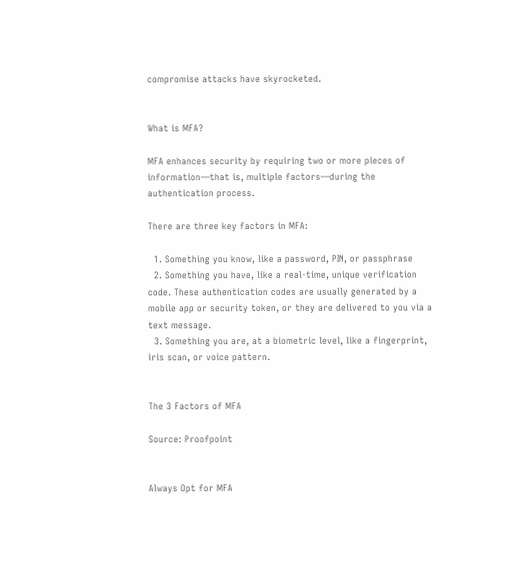compromise attacks have skyrocketed.


What is MFA?

MFA enhances security by requiring two or more pieces of information—that is, multiple factors—during the authentication process.

There are three key factors in MFA:

  1. Something you know, like a password, PIN, or passphrase
  2. Something you have, like a real-time, unique verification code. These authentication codes are usually generated by a mobile app or security token, or they are delivered to you via a text message.
  3. Something you are, at a biometric level, like a fingerprint, iris scan, or voice pattern.


The 3 Factors of MFA

Source: Proofpoint


Always Opt for MFA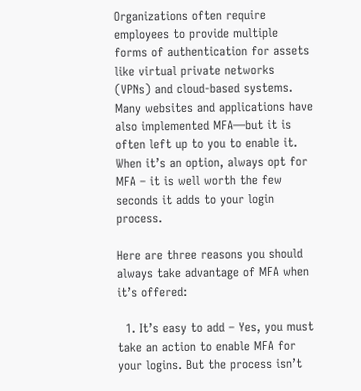Organizations often require employees to provide multiple forms of authentication for assets like virtual private networks (VPNs) and cloud-based systems. Many websites and applications have also implemented MFA—but it is often left up to you to enable it. When it’s an option, always opt for MFA – it is well worth the few seconds it adds to your login process.

Here are three reasons you should always take advantage of MFA when it’s offered:

  1. It’s easy to add – Yes, you must take an action to enable MFA for your logins. But the process isn’t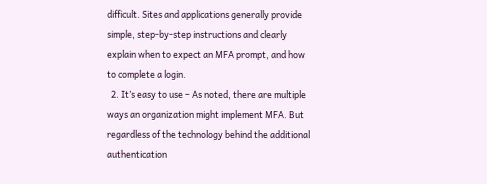difficult. Sites and applications generally provide simple, step-by-step instructions and clearly explain when to expect an MFA prompt, and how to complete a login.
  2. It’s easy to use – As noted, there are multiple ways an organization might implement MFA. But regardless of the technology behind the additional authentication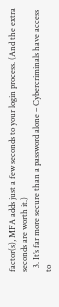factor(s), MFA adds just a few seconds to your login process. (And the extra seconds are worth it.)
  3. It’s far more secure than a password alone – Cybercriminals have access to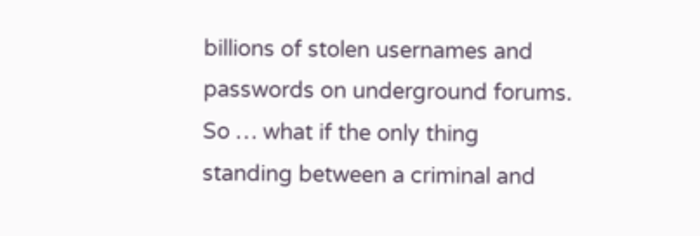billions of stolen usernames and passwords on underground forums. So … what if the only thing standing between a criminal and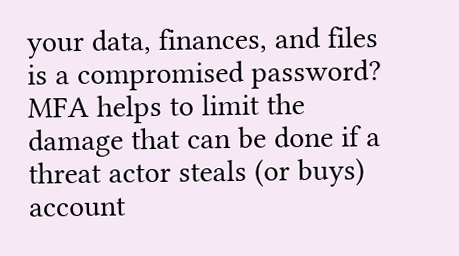your data, finances, and files is a compromised password? MFA helps to limit the damage that can be done if a threat actor steals (or buys) account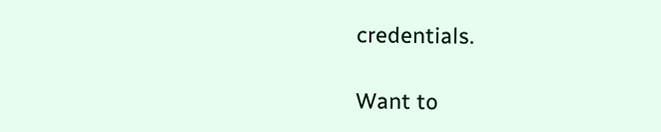credentials.

Want to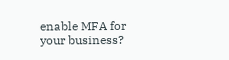enable MFA for your business?